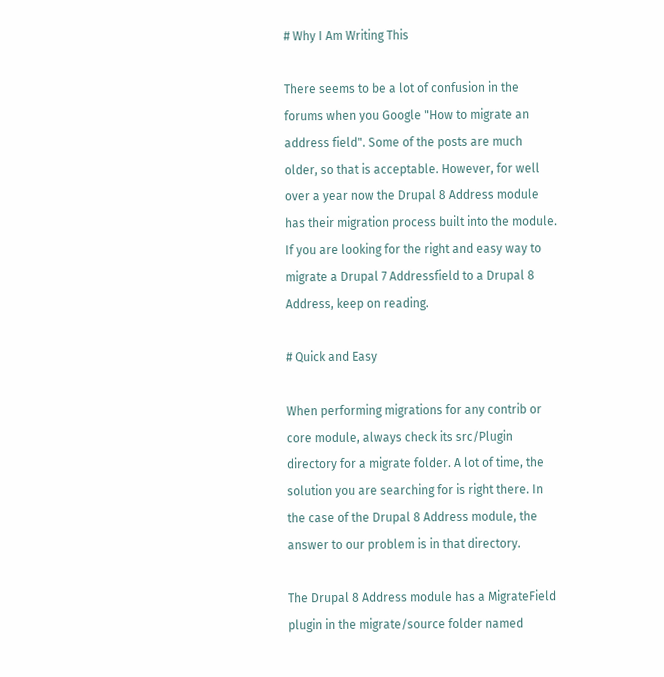# Why I Am Writing This

There seems to be a lot of confusion in the forums when you Google "How to migrate an address field". Some of the posts are much older, so that is acceptable. However, for well over a year now the Drupal 8 Address module has their migration process built into the module. If you are looking for the right and easy way to migrate a Drupal 7 Addressfield to a Drupal 8 Address, keep on reading.

# Quick and Easy

When performing migrations for any contrib or core module, always check its src/Plugin directory for a migrate folder. A lot of time, the solution you are searching for is right there. In the case of the Drupal 8 Address module, the answer to our problem is in that directory.

The Drupal 8 Address module has a MigrateField plugin in the migrate/source folder named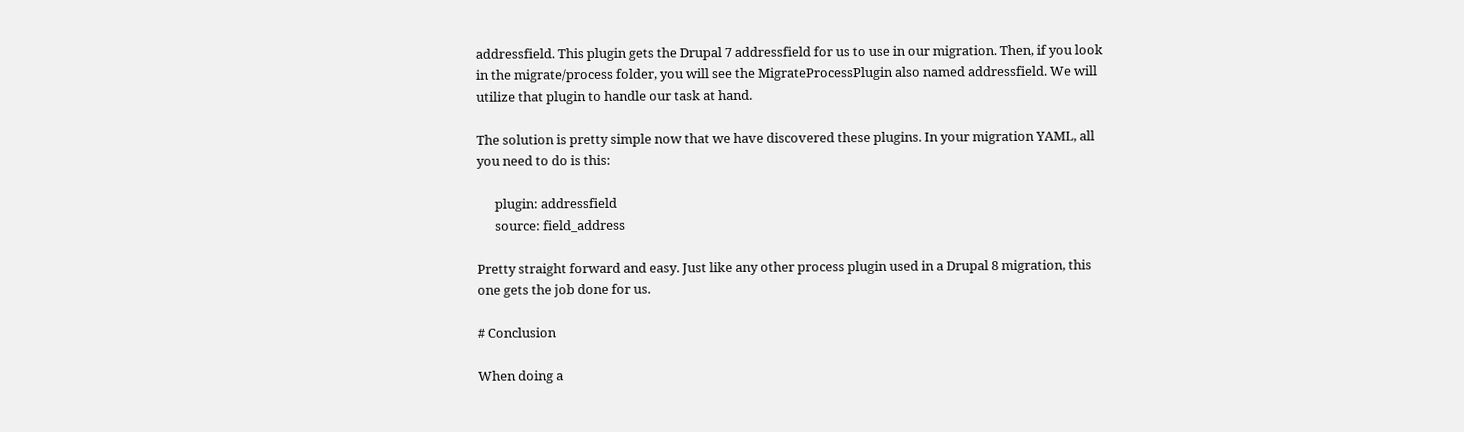addressfield. This plugin gets the Drupal 7 addressfield for us to use in our migration. Then, if you look in the migrate/process folder, you will see the MigrateProcessPlugin also named addressfield. We will utilize that plugin to handle our task at hand.

The solution is pretty simple now that we have discovered these plugins. In your migration YAML, all you need to do is this:

      plugin: addressfield
      source: field_address

Pretty straight forward and easy. Just like any other process plugin used in a Drupal 8 migration, this one gets the job done for us.

# Conclusion

When doing a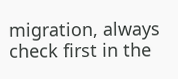migration, always check first in the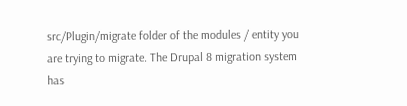src/Plugin/migrate folder of the modules / entity you are trying to migrate. The Drupal 8 migration system has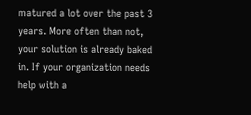matured a lot over the past 3 years. More often than not, your solution is already baked in. If your organization needs help with a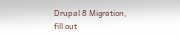Drupal 8 Migration, fill out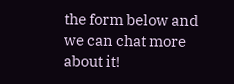the form below and we can chat more about it!